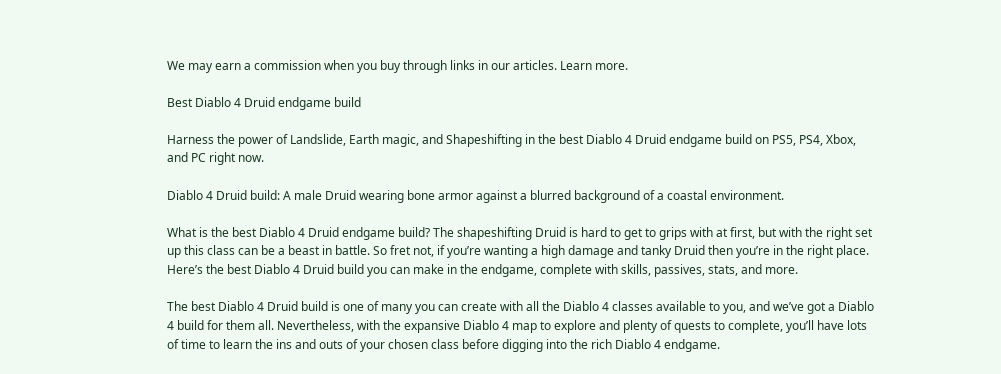We may earn a commission when you buy through links in our articles. Learn more.

Best Diablo 4 Druid endgame build

Harness the power of Landslide, Earth magic, and Shapeshifting in the best Diablo 4 Druid endgame build on PS5, PS4, Xbox, and PC right now.

Diablo 4 Druid build: A male Druid wearing bone armor against a blurred background of a coastal environment.

What is the best Diablo 4 Druid endgame build? The shapeshifting Druid is hard to get to grips with at first, but with the right set up this class can be a beast in battle. So fret not, if you’re wanting a high damage and tanky Druid then you’re in the right place. Here’s the best Diablo 4 Druid build you can make in the endgame, complete with skills, passives, stats, and more.

The best Diablo 4 Druid build is one of many you can create with all the Diablo 4 classes available to you, and we’ve got a Diablo 4 build for them all. Nevertheless, with the expansive Diablo 4 map to explore and plenty of quests to complete, you’ll have lots of time to learn the ins and outs of your chosen class before digging into the rich Diablo 4 endgame.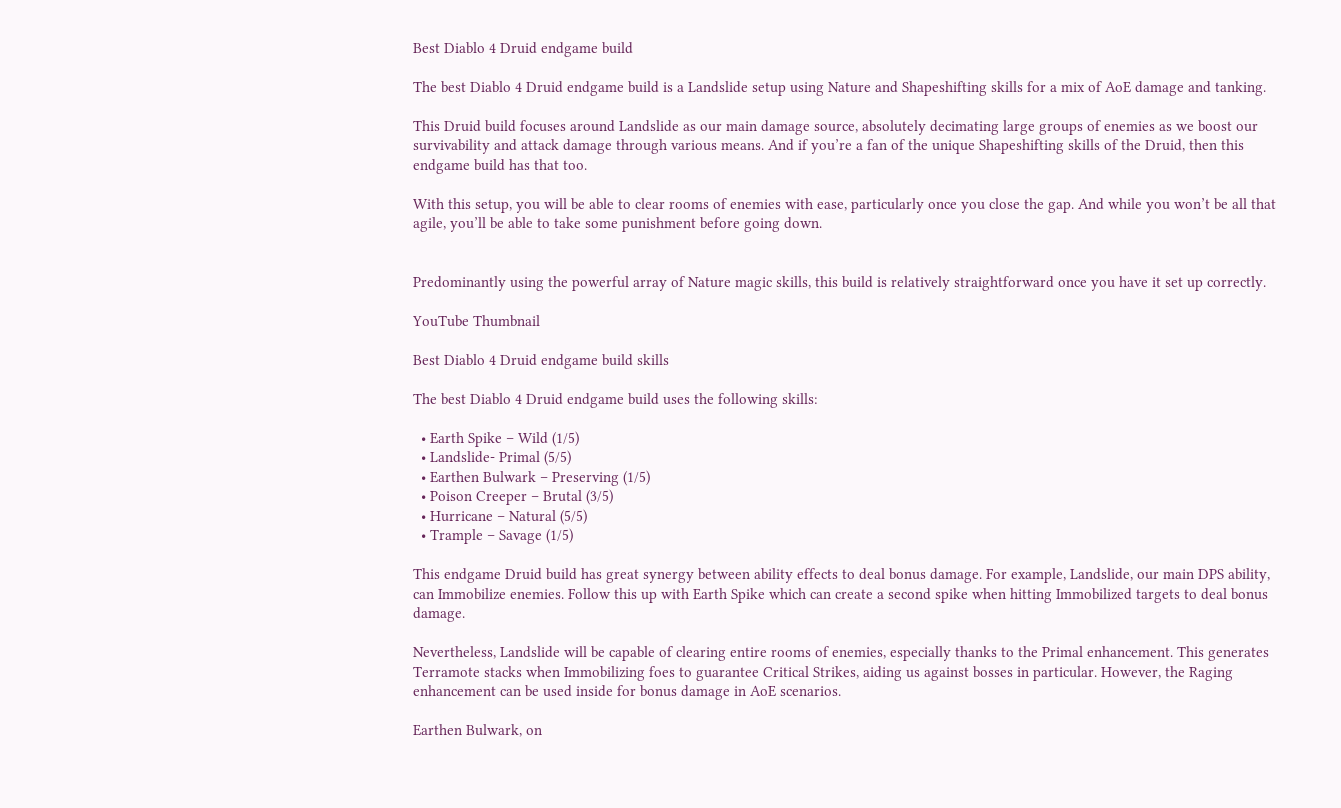Best Diablo 4 Druid endgame build

The best Diablo 4 Druid endgame build is a Landslide setup using Nature and Shapeshifting skills for a mix of AoE damage and tanking.

This Druid build focuses around Landslide as our main damage source, absolutely decimating large groups of enemies as we boost our survivability and attack damage through various means. And if you’re a fan of the unique Shapeshifting skills of the Druid, then this endgame build has that too.

With this setup, you will be able to clear rooms of enemies with ease, particularly once you close the gap. And while you won’t be all that agile, you’ll be able to take some punishment before going down.


Predominantly using the powerful array of Nature magic skills, this build is relatively straightforward once you have it set up correctly.

YouTube Thumbnail

Best Diablo 4 Druid endgame build skills

The best Diablo 4 Druid endgame build uses the following skills:

  • Earth Spike – Wild (1/5)
  • Landslide- Primal (5/5)
  • Earthen Bulwark – Preserving (1/5)
  • Poison Creeper – Brutal (3/5)
  • Hurricane – Natural (5/5)
  • Trample – Savage (1/5)

This endgame Druid build has great synergy between ability effects to deal bonus damage. For example, Landslide, our main DPS ability, can Immobilize enemies. Follow this up with Earth Spike which can create a second spike when hitting Immobilized targets to deal bonus damage.

Nevertheless, Landslide will be capable of clearing entire rooms of enemies, especially thanks to the Primal enhancement. This generates Terramote stacks when Immobilizing foes to guarantee Critical Strikes, aiding us against bosses in particular. However, the Raging enhancement can be used inside for bonus damage in AoE scenarios.

Earthen Bulwark, on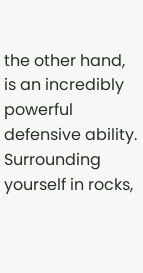the other hand, is an incredibly powerful defensive ability. Surrounding yourself in rocks,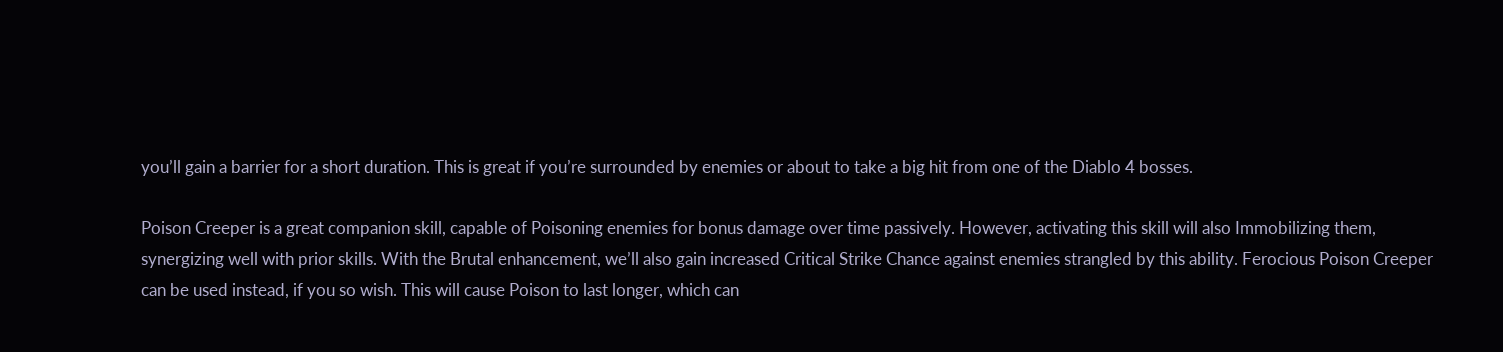you’ll gain a barrier for a short duration. This is great if you’re surrounded by enemies or about to take a big hit from one of the Diablo 4 bosses.

Poison Creeper is a great companion skill, capable of Poisoning enemies for bonus damage over time passively. However, activating this skill will also Immobilizing them, synergizing well with prior skills. With the Brutal enhancement, we’ll also gain increased Critical Strike Chance against enemies strangled by this ability. Ferocious Poison Creeper can be used instead, if you so wish. This will cause Poison to last longer, which can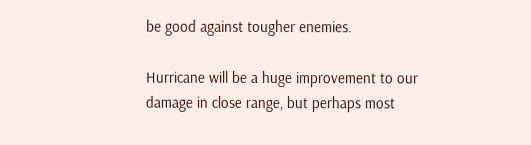be good against tougher enemies.

Hurricane will be a huge improvement to our damage in close range, but perhaps most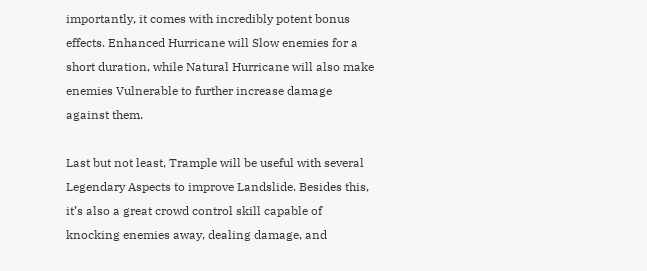importantly, it comes with incredibly potent bonus effects. Enhanced Hurricane will Slow enemies for a short duration, while Natural Hurricane will also make enemies Vulnerable to further increase damage against them.

Last but not least, Trample will be useful with several Legendary Aspects to improve Landslide. Besides this, it’s also a great crowd control skill capable of knocking enemies away, dealing damage, and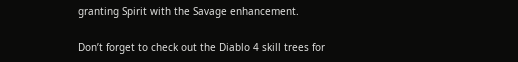granting Spirit with the Savage enhancement.

Don’t forget to check out the Diablo 4 skill trees for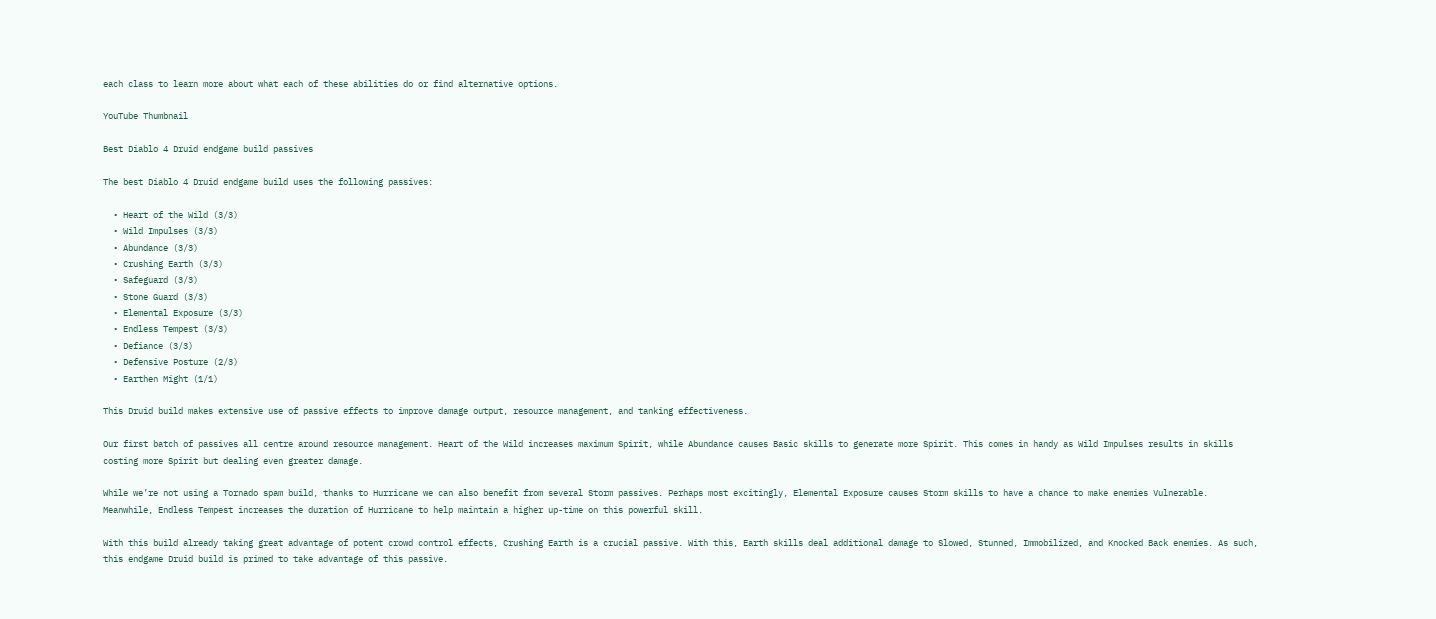each class to learn more about what each of these abilities do or find alternative options.

YouTube Thumbnail

Best Diablo 4 Druid endgame build passives

The best Diablo 4 Druid endgame build uses the following passives:

  • Heart of the Wild (3/3)
  • Wild Impulses (3/3)
  • Abundance (3/3)
  • Crushing Earth (3/3)
  • Safeguard (3/3)
  • Stone Guard (3/3)
  • Elemental Exposure (3/3)
  • Endless Tempest (3/3)
  • Defiance (3/3)
  • Defensive Posture (2/3)
  • Earthen Might (1/1)

This Druid build makes extensive use of passive effects to improve damage output, resource management, and tanking effectiveness.

Our first batch of passives all centre around resource management. Heart of the Wild increases maximum Spirit, while Abundance causes Basic skills to generate more Spirit. This comes in handy as Wild Impulses results in skills costing more Spirit but dealing even greater damage.

While we’re not using a Tornado spam build, thanks to Hurricane we can also benefit from several Storm passives. Perhaps most excitingly, Elemental Exposure causes Storm skills to have a chance to make enemies Vulnerable. Meanwhile, Endless Tempest increases the duration of Hurricane to help maintain a higher up-time on this powerful skill.

With this build already taking great advantage of potent crowd control effects, Crushing Earth is a crucial passive. With this, Earth skills deal additional damage to Slowed, Stunned, Immobilized, and Knocked Back enemies. As such, this endgame Druid build is primed to take advantage of this passive.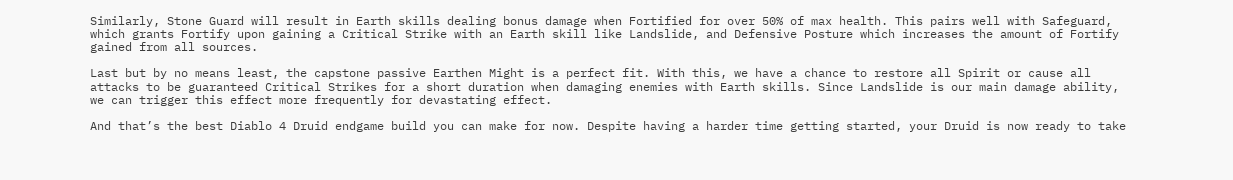Similarly, Stone Guard will result in Earth skills dealing bonus damage when Fortified for over 50% of max health. This pairs well with Safeguard, which grants Fortify upon gaining a Critical Strike with an Earth skill like Landslide, and Defensive Posture which increases the amount of Fortify gained from all sources.

Last but by no means least, the capstone passive Earthen Might is a perfect fit. With this, we have a chance to restore all Spirit or cause all attacks to be guaranteed Critical Strikes for a short duration when damaging enemies with Earth skills. Since Landslide is our main damage ability, we can trigger this effect more frequently for devastating effect.

And that’s the best Diablo 4 Druid endgame build you can make for now. Despite having a harder time getting started, your Druid is now ready to take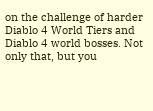on the challenge of harder Diablo 4 World Tiers and Diablo 4 world bosses. Not only that, but you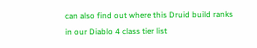can also find out where this Druid build ranks in our Diablo 4 class tier list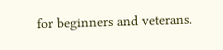for beginners and veterans.